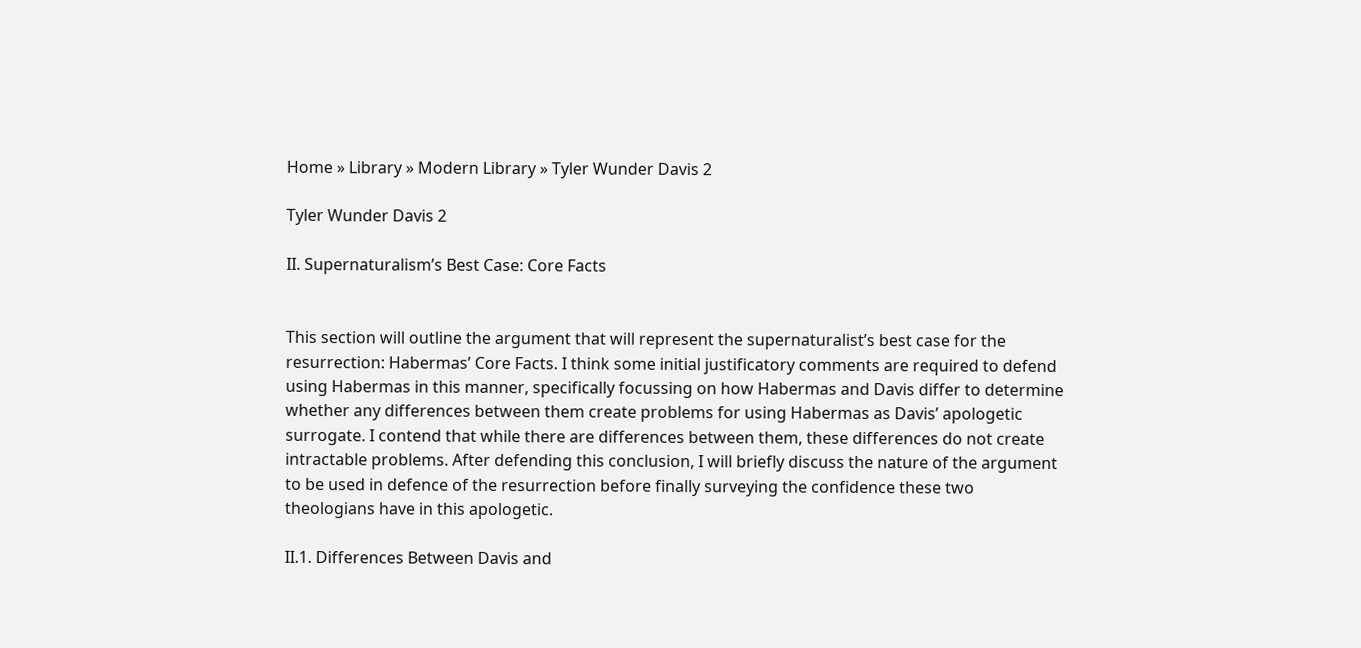Home » Library » Modern Library » Tyler Wunder Davis 2

Tyler Wunder Davis 2

II. Supernaturalism’s Best Case: Core Facts


This section will outline the argument that will represent the supernaturalist’s best case for the resurrection: Habermas’ Core Facts. I think some initial justificatory comments are required to defend using Habermas in this manner, specifically focussing on how Habermas and Davis differ to determine whether any differences between them create problems for using Habermas as Davis’ apologetic surrogate. I contend that while there are differences between them, these differences do not create intractable problems. After defending this conclusion, I will briefly discuss the nature of the argument to be used in defence of the resurrection before finally surveying the confidence these two theologians have in this apologetic.

II.1. Differences Between Davis and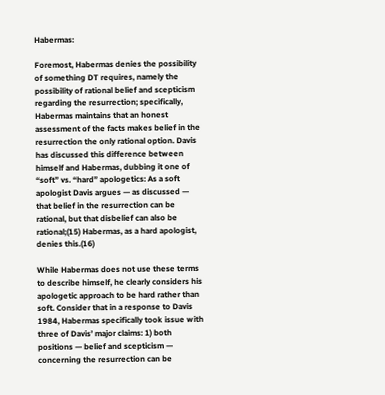Habermas:

Foremost, Habermas denies the possibility of something DT requires, namely the possibility of rational belief and scepticism regarding the resurrection; specifically, Habermas maintains that an honest assessment of the facts makes belief in the resurrection the only rational option. Davis has discussed this difference between himself and Habermas, dubbing it one of “soft” vs. “hard” apologetics: As a soft apologist Davis argues — as discussed — that belief in the resurrection can be rational, but that disbelief can also be rational;(15) Habermas, as a hard apologist, denies this.(16)

While Habermas does not use these terms to describe himself, he clearly considers his apologetic approach to be hard rather than soft. Consider that in a response to Davis 1984, Habermas specifically took issue with three of Davis’ major claims: 1) both positions — belief and scepticism — concerning the resurrection can be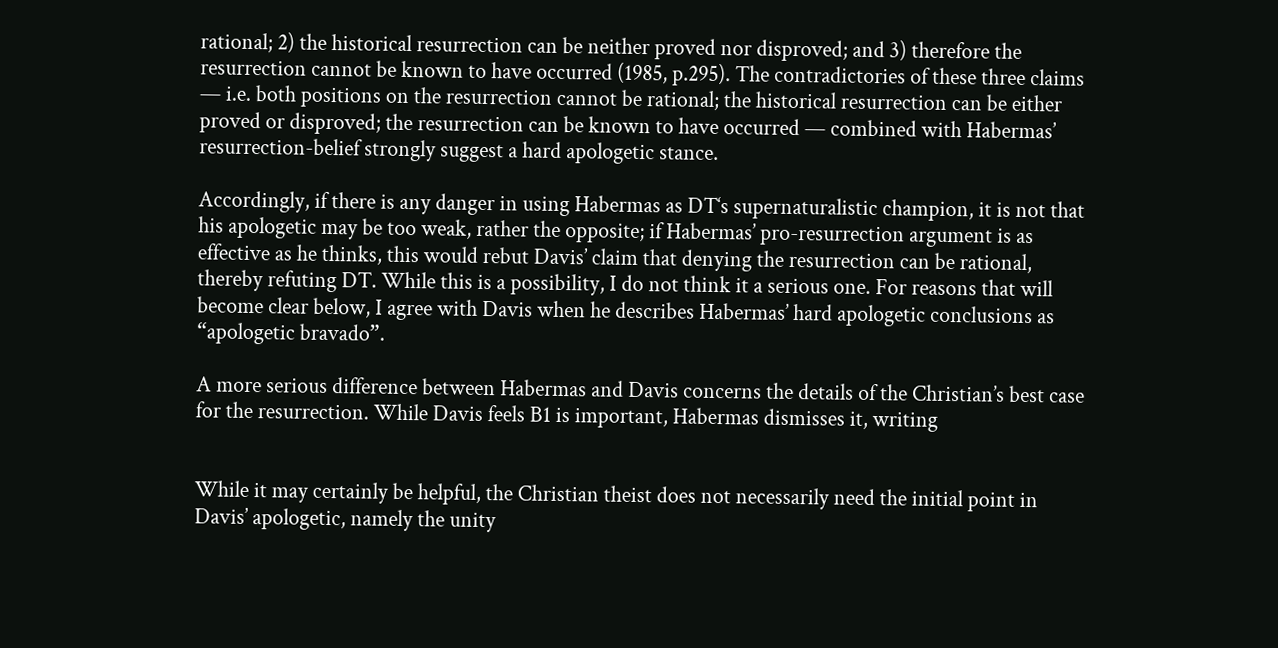rational; 2) the historical resurrection can be neither proved nor disproved; and 3) therefore the resurrection cannot be known to have occurred (1985, p.295). The contradictories of these three claims — i.e. both positions on the resurrection cannot be rational; the historical resurrection can be either proved or disproved; the resurrection can be known to have occurred — combined with Habermas’ resurrection-belief strongly suggest a hard apologetic stance.

Accordingly, if there is any danger in using Habermas as DT‘s supernaturalistic champion, it is not that his apologetic may be too weak, rather the opposite; if Habermas’ pro-resurrection argument is as effective as he thinks, this would rebut Davis’ claim that denying the resurrection can be rational, thereby refuting DT. While this is a possibility, I do not think it a serious one. For reasons that will become clear below, I agree with Davis when he describes Habermas’ hard apologetic conclusions as “apologetic bravado”.

A more serious difference between Habermas and Davis concerns the details of the Christian’s best case for the resurrection. While Davis feels B1 is important, Habermas dismisses it, writing


While it may certainly be helpful, the Christian theist does not necessarily need the initial point in Davis’ apologetic, namely the unity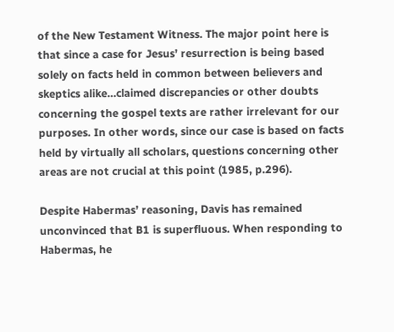of the New Testament Witness. The major point here is that since a case for Jesus’ resurrection is being based solely on facts held in common between believers and skeptics alike…claimed discrepancies or other doubts concerning the gospel texts are rather irrelevant for our purposes. In other words, since our case is based on facts held by virtually all scholars, questions concerning other areas are not crucial at this point (1985, p.296).

Despite Habermas’ reasoning, Davis has remained unconvinced that B1 is superfluous. When responding to Habermas, he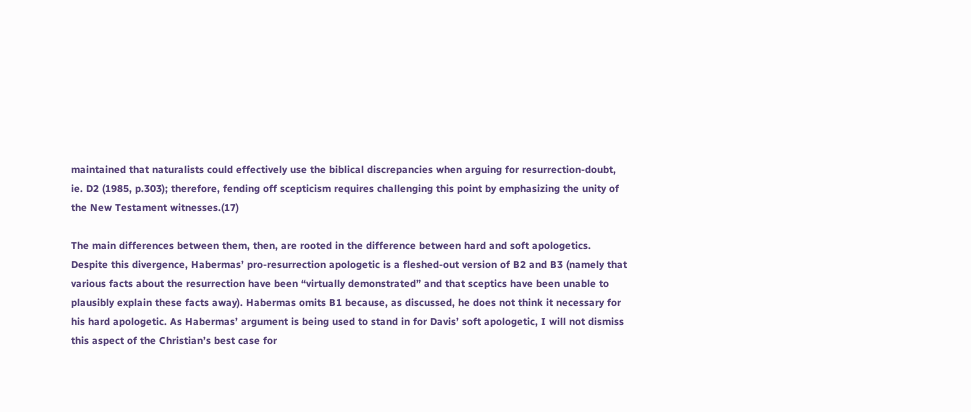maintained that naturalists could effectively use the biblical discrepancies when arguing for resurrection-doubt, ie. D2 (1985, p.303); therefore, fending off scepticism requires challenging this point by emphasizing the unity of the New Testament witnesses.(17)

The main differences between them, then, are rooted in the difference between hard and soft apologetics. Despite this divergence, Habermas’ pro-resurrection apologetic is a fleshed-out version of B2 and B3 (namely that various facts about the resurrection have been “virtually demonstrated” and that sceptics have been unable to plausibly explain these facts away). Habermas omits B1 because, as discussed, he does not think it necessary for his hard apologetic. As Habermas’ argument is being used to stand in for Davis’ soft apologetic, I will not dismiss this aspect of the Christian’s best case for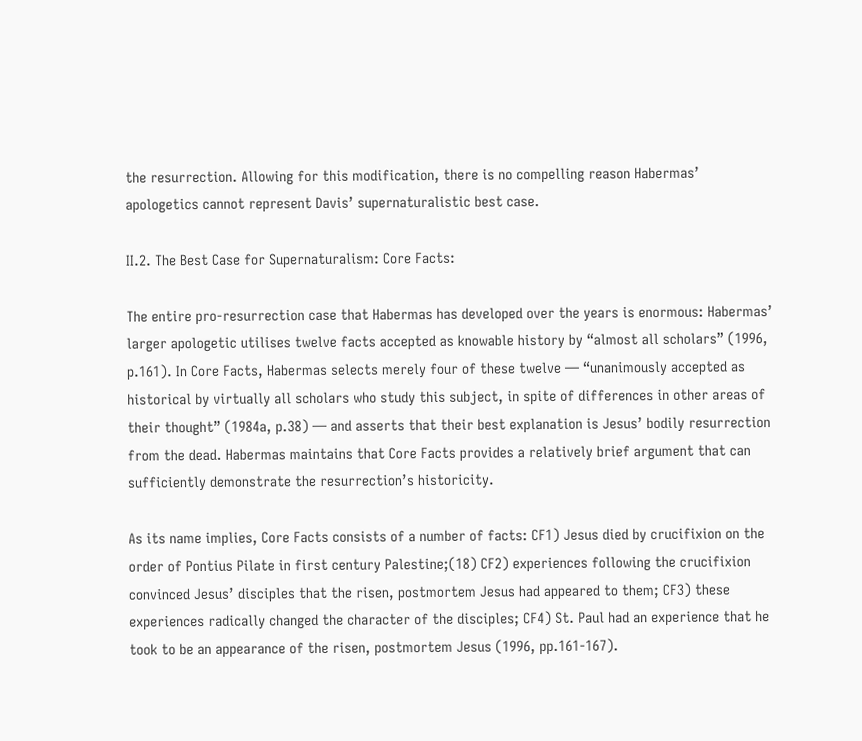the resurrection. Allowing for this modification, there is no compelling reason Habermas’ apologetics cannot represent Davis’ supernaturalistic best case.

II.2. The Best Case for Supernaturalism: Core Facts:

The entire pro-resurrection case that Habermas has developed over the years is enormous: Habermas’ larger apologetic utilises twelve facts accepted as knowable history by “almost all scholars” (1996, p.161). In Core Facts, Habermas selects merely four of these twelve — “unanimously accepted as historical by virtually all scholars who study this subject, in spite of differences in other areas of their thought” (1984a, p.38) — and asserts that their best explanation is Jesus’ bodily resurrection from the dead. Habermas maintains that Core Facts provides a relatively brief argument that can sufficiently demonstrate the resurrection’s historicity.

As its name implies, Core Facts consists of a number of facts: CF1) Jesus died by crucifixion on the order of Pontius Pilate in first century Palestine;(18) CF2) experiences following the crucifixion convinced Jesus’ disciples that the risen, postmortem Jesus had appeared to them; CF3) these experiences radically changed the character of the disciples; CF4) St. Paul had an experience that he took to be an appearance of the risen, postmortem Jesus (1996, pp.161-167).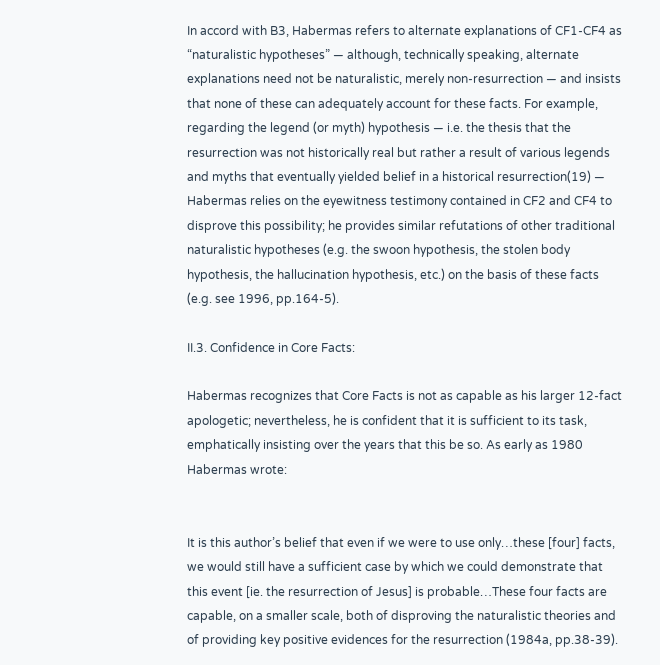In accord with B3, Habermas refers to alternate explanations of CF1-CF4 as “naturalistic hypotheses” — although, technically speaking, alternate explanations need not be naturalistic, merely non-resurrection — and insists that none of these can adequately account for these facts. For example, regarding the legend (or myth) hypothesis — i.e. the thesis that the resurrection was not historically real but rather a result of various legends and myths that eventually yielded belief in a historical resurrection(19) — Habermas relies on the eyewitness testimony contained in CF2 and CF4 to disprove this possibility; he provides similar refutations of other traditional naturalistic hypotheses (e.g. the swoon hypothesis, the stolen body hypothesis, the hallucination hypothesis, etc.) on the basis of these facts (e.g. see 1996, pp.164-5).

II.3. Confidence in Core Facts:

Habermas recognizes that Core Facts is not as capable as his larger 12-fact apologetic; nevertheless, he is confident that it is sufficient to its task, emphatically insisting over the years that this be so. As early as 1980 Habermas wrote:


It is this author’s belief that even if we were to use only…these [four] facts, we would still have a sufficient case by which we could demonstrate that this event [ie. the resurrection of Jesus] is probable…These four facts are capable, on a smaller scale, both of disproving the naturalistic theories and of providing key positive evidences for the resurrection (1984a, pp.38-39).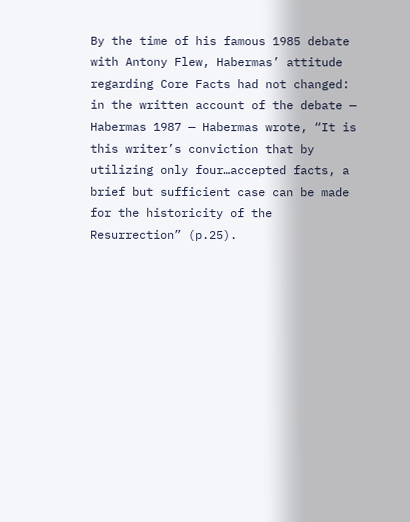By the time of his famous 1985 debate with Antony Flew, Habermas’ attitude regarding Core Facts had not changed: in the written account of the debate — Habermas 1987 — Habermas wrote, “It is this writer’s conviction that by utilizing only four…accepted facts, a brief but sufficient case can be made for the historicity of the Resurrection” (p.25).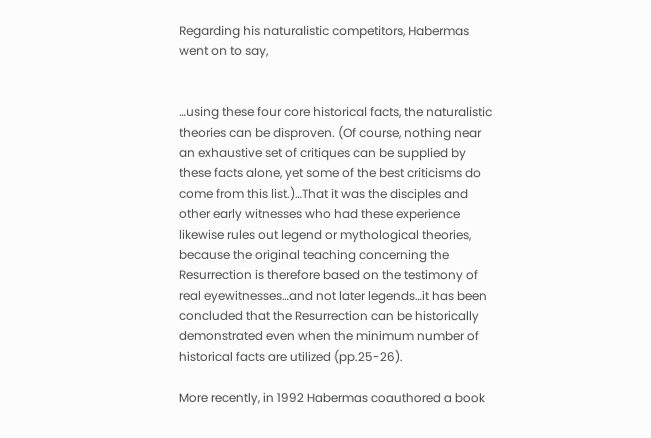Regarding his naturalistic competitors, Habermas went on to say,


…using these four core historical facts, the naturalistic theories can be disproven. (Of course, nothing near an exhaustive set of critiques can be supplied by these facts alone, yet some of the best criticisms do come from this list.)…That it was the disciples and other early witnesses who had these experience likewise rules out legend or mythological theories, because the original teaching concerning the Resurrection is therefore based on the testimony of real eyewitnesses…and not later legends…it has been concluded that the Resurrection can be historically demonstrated even when the minimum number of historical facts are utilized (pp.25-26).

More recently, in 1992 Habermas coauthored a book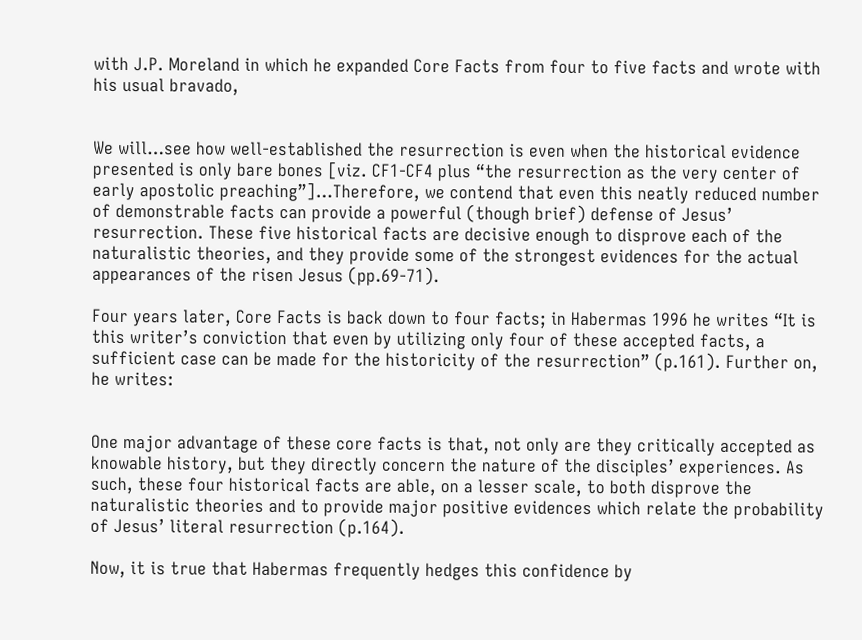with J.P. Moreland in which he expanded Core Facts from four to five facts and wrote with his usual bravado,


We will…see how well-established the resurrection is even when the historical evidence presented is only bare bones [viz. CF1-CF4 plus “the resurrection as the very center of early apostolic preaching”]…Therefore, we contend that even this neatly reduced number of demonstrable facts can provide a powerful (though brief) defense of Jesus’ resurrection. These five historical facts are decisive enough to disprove each of the naturalistic theories, and they provide some of the strongest evidences for the actual appearances of the risen Jesus (pp.69-71).

Four years later, Core Facts is back down to four facts; in Habermas 1996 he writes “It is this writer’s conviction that even by utilizing only four of these accepted facts, a sufficient case can be made for the historicity of the resurrection” (p.161). Further on, he writes:


One major advantage of these core facts is that, not only are they critically accepted as knowable history, but they directly concern the nature of the disciples’ experiences. As such, these four historical facts are able, on a lesser scale, to both disprove the naturalistic theories and to provide major positive evidences which relate the probability of Jesus’ literal resurrection (p.164).

Now, it is true that Habermas frequently hedges this confidence by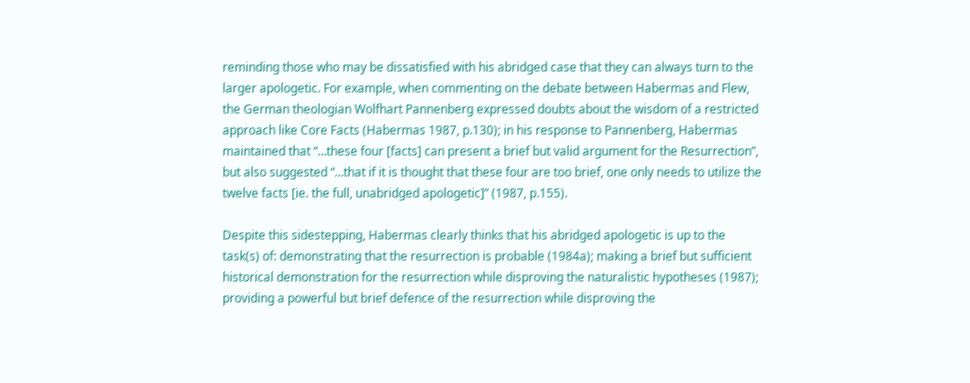reminding those who may be dissatisfied with his abridged case that they can always turn to the larger apologetic. For example, when commenting on the debate between Habermas and Flew, the German theologian Wolfhart Pannenberg expressed doubts about the wisdom of a restricted approach like Core Facts (Habermas 1987, p.130); in his response to Pannenberg, Habermas maintained that “…these four [facts] can present a brief but valid argument for the Resurrection”, but also suggested “…that if it is thought that these four are too brief, one only needs to utilize the twelve facts [ie. the full, unabridged apologetic]” (1987, p.155).

Despite this sidestepping, Habermas clearly thinks that his abridged apologetic is up to the task(s) of: demonstrating that the resurrection is probable (1984a); making a brief but sufficient historical demonstration for the resurrection while disproving the naturalistic hypotheses (1987); providing a powerful but brief defence of the resurrection while disproving the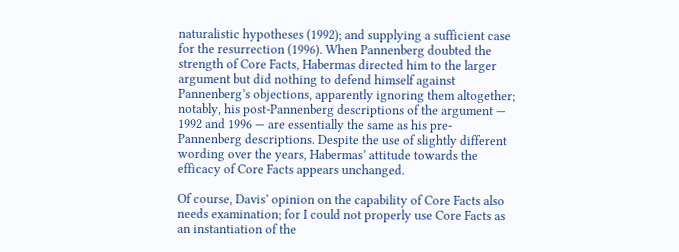naturalistic hypotheses (1992); and supplying a sufficient case for the resurrection (1996). When Pannenberg doubted the strength of Core Facts, Habermas directed him to the larger argument but did nothing to defend himself against Pannenberg’s objections, apparently ignoring them altogether; notably, his post-Pannenberg descriptions of the argument — 1992 and 1996 — are essentially the same as his pre-Pannenberg descriptions. Despite the use of slightly different wording over the years, Habermas’ attitude towards the efficacy of Core Facts appears unchanged.

Of course, Davis’ opinion on the capability of Core Facts also needs examination; for I could not properly use Core Facts as an instantiation of the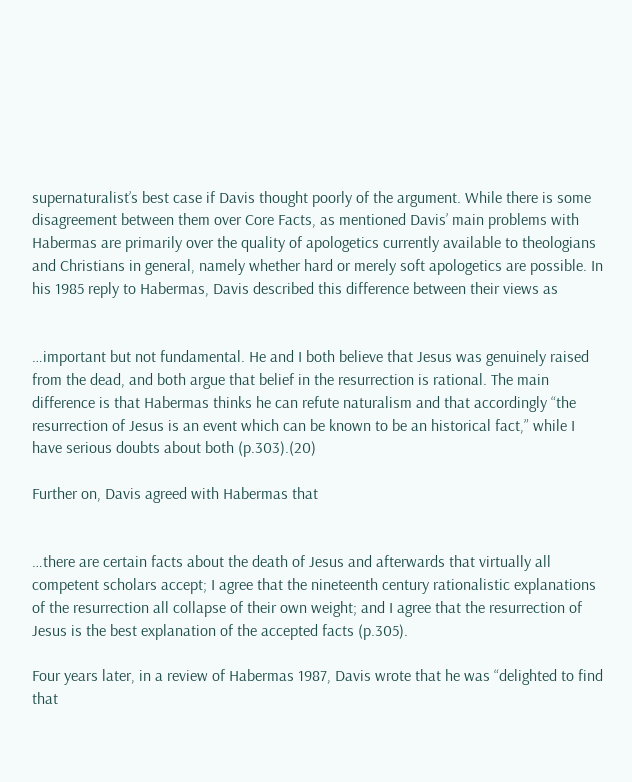supernaturalist’s best case if Davis thought poorly of the argument. While there is some disagreement between them over Core Facts, as mentioned Davis’ main problems with Habermas are primarily over the quality of apologetics currently available to theologians and Christians in general, namely whether hard or merely soft apologetics are possible. In his 1985 reply to Habermas, Davis described this difference between their views as


…important but not fundamental. He and I both believe that Jesus was genuinely raised from the dead, and both argue that belief in the resurrection is rational. The main difference is that Habermas thinks he can refute naturalism and that accordingly “the resurrection of Jesus is an event which can be known to be an historical fact,” while I have serious doubts about both (p.303).(20)

Further on, Davis agreed with Habermas that


…there are certain facts about the death of Jesus and afterwards that virtually all competent scholars accept; I agree that the nineteenth century rationalistic explanations of the resurrection all collapse of their own weight; and I agree that the resurrection of Jesus is the best explanation of the accepted facts (p.305).

Four years later, in a review of Habermas 1987, Davis wrote that he was “delighted to find that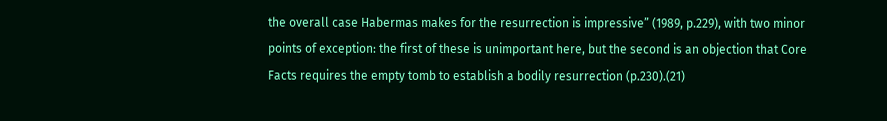the overall case Habermas makes for the resurrection is impressive” (1989, p.229), with two minor points of exception: the first of these is unimportant here, but the second is an objection that Core Facts requires the empty tomb to establish a bodily resurrection (p.230).(21)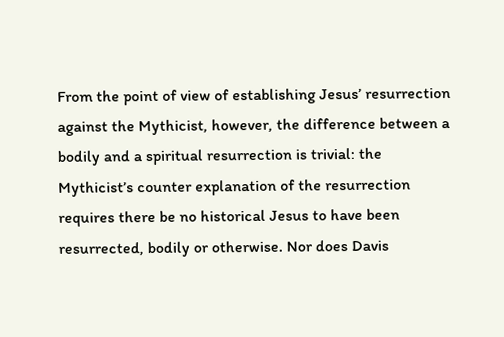From the point of view of establishing Jesus’ resurrection against the Mythicist, however, the difference between a bodily and a spiritual resurrection is trivial: the Mythicist’s counter explanation of the resurrection requires there be no historical Jesus to have been resurrected, bodily or otherwise. Nor does Davis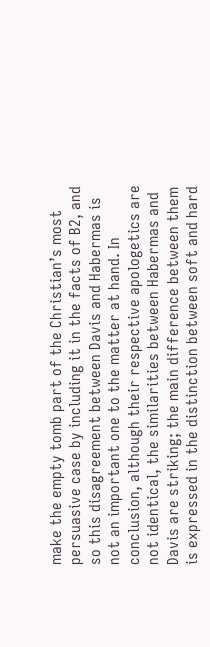make the empty tomb part of the Christian’s most persuasive case by including it in the facts of B2, and so this disagreement between Davis and Habermas is not an important one to the matter at hand. In conclusion, although their respective apologetics are not identical, the similarities between Habermas and Davis are striking; the main difference between them is expressed in the distinction between soft and hard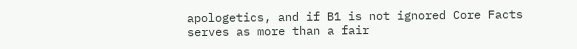apologetics, and if B1 is not ignored Core Facts serves as more than a fair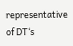representative of DT‘s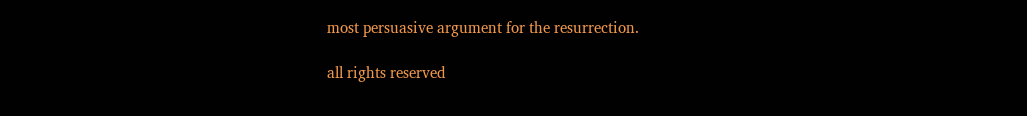most persuasive argument for the resurrection.

all rights reserved